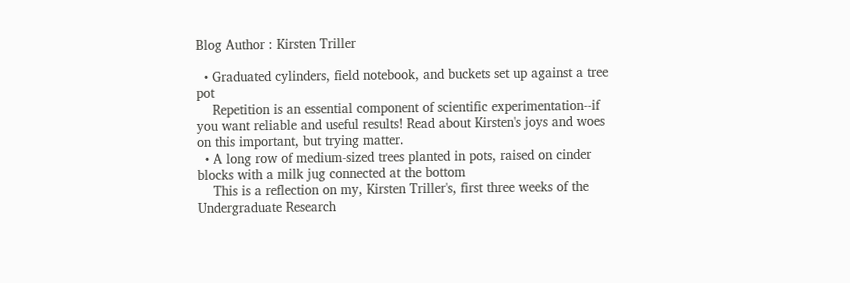Blog Author : Kirsten Triller

  • Graduated cylinders, field notebook, and buckets set up against a tree pot
    Repetition is an essential component of scientific experimentation--if you want reliable and useful results! Read about Kirsten's joys and woes on this important, but trying matter.
  • A long row of medium-sized trees planted in pots, raised on cinder blocks with a milk jug connected at the bottom
    This is a reflection on my, Kirsten Triller's, first three weeks of the Undergraduate Research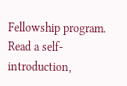Fellowship program. Read a self-introduction,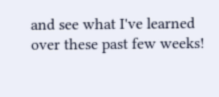and see what I've learned over these past few weeks!